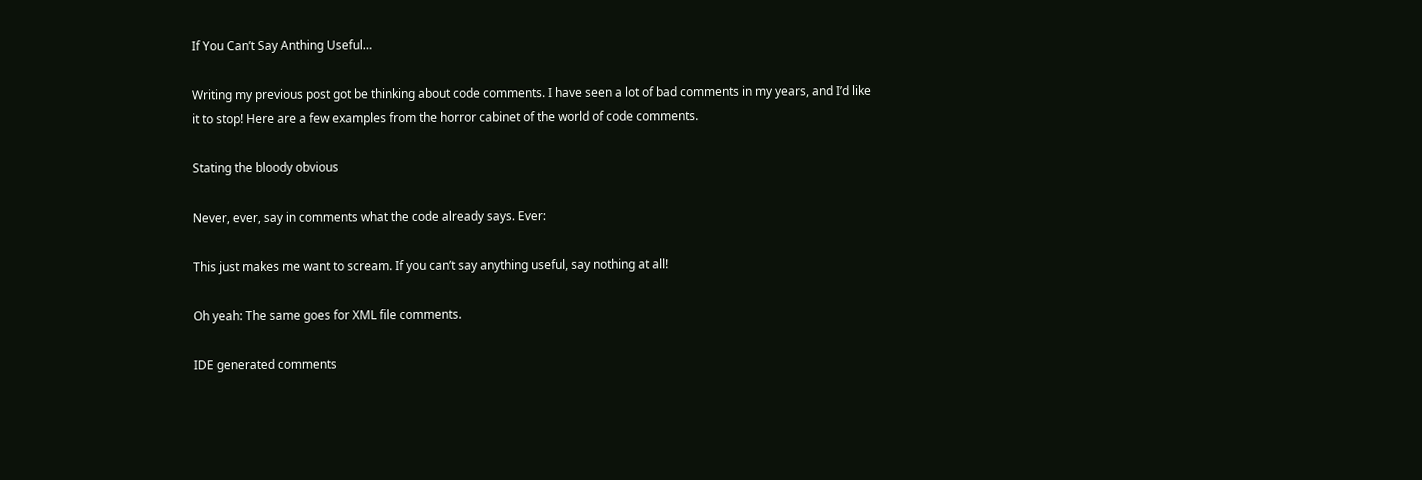If You Can’t Say Anthing Useful…

Writing my previous post got be thinking about code comments. I have seen a lot of bad comments in my years, and I’d like it to stop! Here are a few examples from the horror cabinet of the world of code comments.

Stating the bloody obvious

Never, ever, say in comments what the code already says. Ever:

This just makes me want to scream. If you can’t say anything useful, say nothing at all!

Oh yeah: The same goes for XML file comments.

IDE generated comments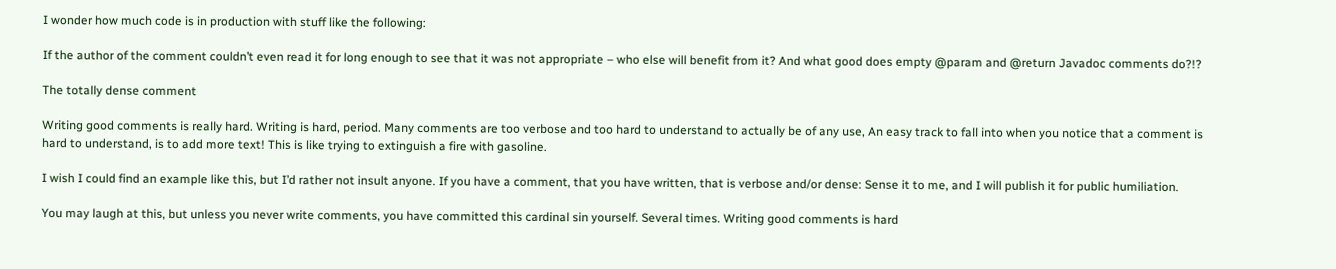I wonder how much code is in production with stuff like the following:

If the author of the comment couldn’t even read it for long enough to see that it was not appropriate – who else will benefit from it? And what good does empty @param and @return Javadoc comments do?!?

The totally dense comment

Writing good comments is really hard. Writing is hard, period. Many comments are too verbose and too hard to understand to actually be of any use, An easy track to fall into when you notice that a comment is hard to understand, is to add more text! This is like trying to extinguish a fire with gasoline.

I wish I could find an example like this, but I’d rather not insult anyone. If you have a comment, that you have written, that is verbose and/or dense: Sense it to me, and I will publish it for public humiliation.

You may laugh at this, but unless you never write comments, you have committed this cardinal sin yourself. Several times. Writing good comments is hard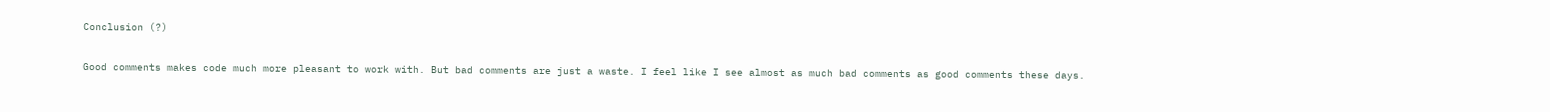Conclusion (?)

Good comments makes code much more pleasant to work with. But bad comments are just a waste. I feel like I see almost as much bad comments as good comments these days.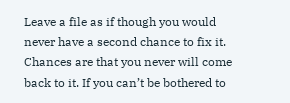Leave a file as if though you would never have a second chance to fix it. Chances are that you never will come back to it. If you can’t be bothered to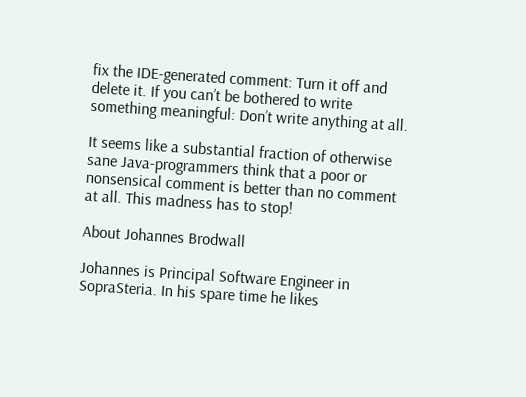fix the IDE-generated comment: Turn it off and delete it. If you can’t be bothered to write something meaningful: Don’t write anything at all.

It seems like a substantial fraction of otherwise sane Java-programmers think that a poor or nonsensical comment is better than no comment at all. This madness has to stop!

About Johannes Brodwall

Johannes is Principal Software Engineer in SopraSteria. In his spare time he likes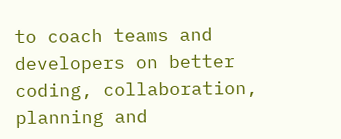to coach teams and developers on better coding, collaboration, planning and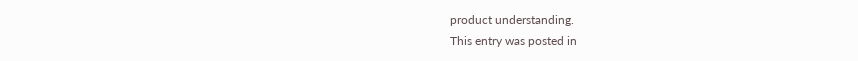product understanding.
This entry was posted in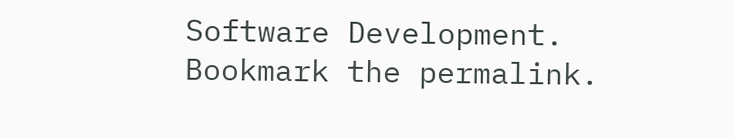Software Development. Bookmark the permalink.